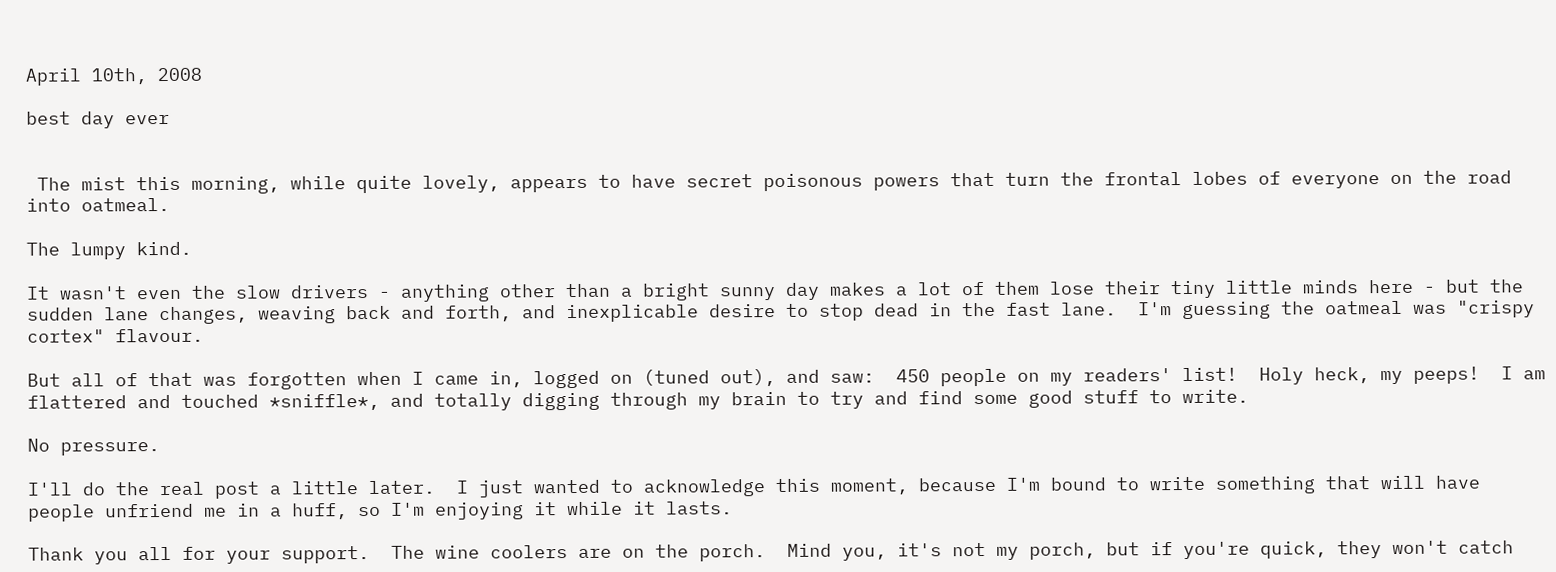April 10th, 2008

best day ever


 The mist this morning, while quite lovely, appears to have secret poisonous powers that turn the frontal lobes of everyone on the road into oatmeal.

The lumpy kind.

It wasn't even the slow drivers - anything other than a bright sunny day makes a lot of them lose their tiny little minds here - but the sudden lane changes, weaving back and forth, and inexplicable desire to stop dead in the fast lane.  I'm guessing the oatmeal was "crispy cortex" flavour.

But all of that was forgotten when I came in, logged on (tuned out), and saw:  450 people on my readers' list!  Holy heck, my peeps!  I am flattered and touched *sniffle*, and totally digging through my brain to try and find some good stuff to write.

No pressure.

I'll do the real post a little later.  I just wanted to acknowledge this moment, because I'm bound to write something that will have people unfriend me in a huff, so I'm enjoying it while it lasts.

Thank you all for your support.  The wine coolers are on the porch.  Mind you, it's not my porch, but if you're quick, they won't catch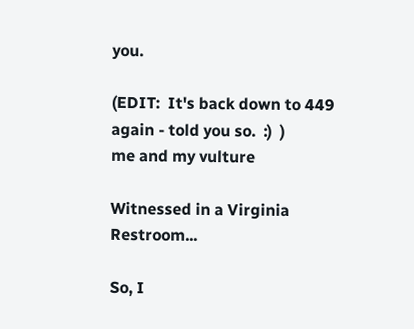you.

(EDIT:  It's back down to 449 again - told you so.  :)  )
me and my vulture

Witnessed in a Virginia Restroom...

So, I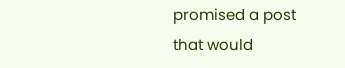promised a post that would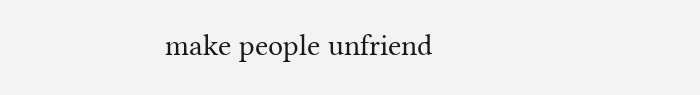make people unfriend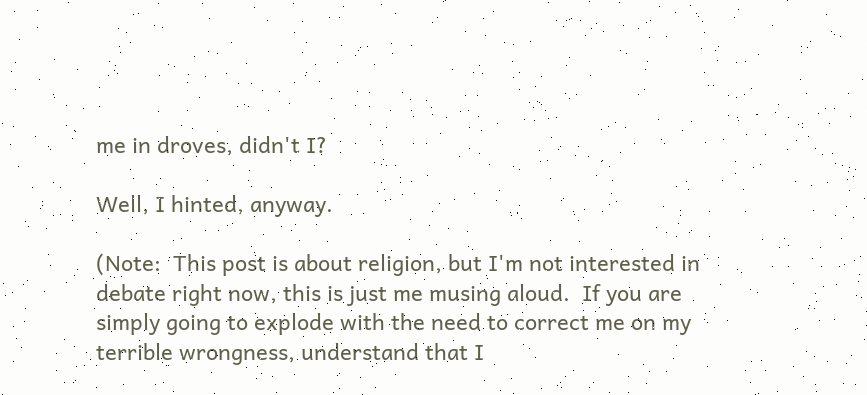me in droves, didn't I?

Well, I hinted, anyway.

(Note:  This post is about religion, but I'm not interested in debate right now, this is just me musing aloud.  If you are simply going to explode with the need to correct me on my terrible wrongness, understand that I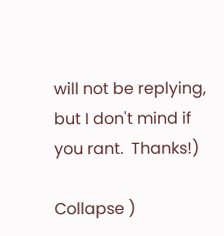will not be replying, but I don't mind if you rant.  Thanks!)

Collapse )